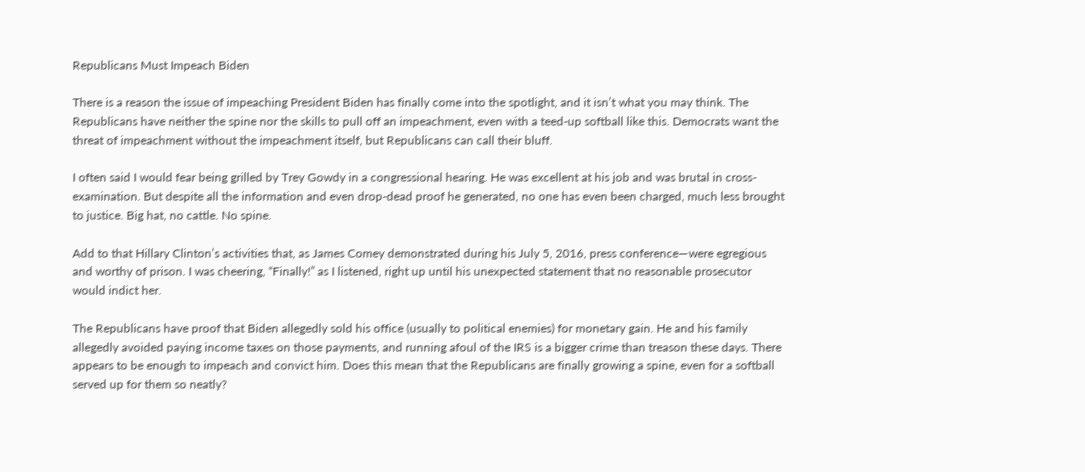Republicans Must Impeach Biden

There is a reason the issue of impeaching President Biden has finally come into the spotlight, and it isn’t what you may think. The Republicans have neither the spine nor the skills to pull off an impeachment, even with a teed-up softball like this. Democrats want the threat of impeachment without the impeachment itself, but Republicans can call their bluff.

I often said I would fear being grilled by Trey Gowdy in a congressional hearing. He was excellent at his job and was brutal in cross-examination. But despite all the information and even drop-dead proof he generated, no one has even been charged, much less brought to justice. Big hat, no cattle. No spine.

Add to that Hillary Clinton’s activities that, as James Comey demonstrated during his July 5, 2016, press conference—were egregious and worthy of prison. I was cheering, “Finally!” as I listened, right up until his unexpected statement that no reasonable prosecutor would indict her.

The Republicans have proof that Biden allegedly sold his office (usually to political enemies) for monetary gain. He and his family allegedly avoided paying income taxes on those payments, and running afoul of the IRS is a bigger crime than treason these days. There appears to be enough to impeach and convict him. Does this mean that the Republicans are finally growing a spine, even for a softball served up for them so neatly?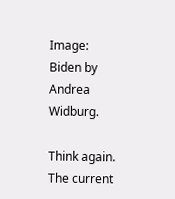Image: Biden by Andrea Widburg.

Think again. The current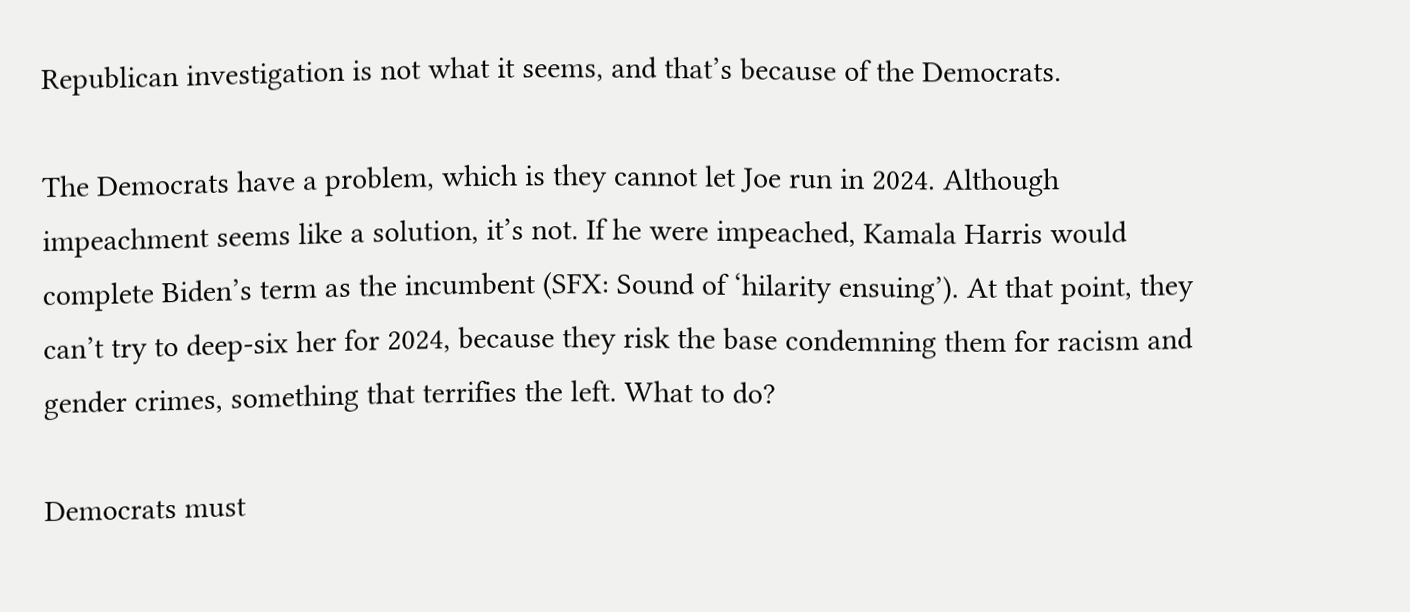Republican investigation is not what it seems, and that’s because of the Democrats.

The Democrats have a problem, which is they cannot let Joe run in 2024. Although impeachment seems like a solution, it’s not. If he were impeached, Kamala Harris would complete Biden’s term as the incumbent (SFX: Sound of ‘hilarity ensuing’). At that point, they can’t try to deep-six her for 2024, because they risk the base condemning them for racism and gender crimes, something that terrifies the left. What to do?

Democrats must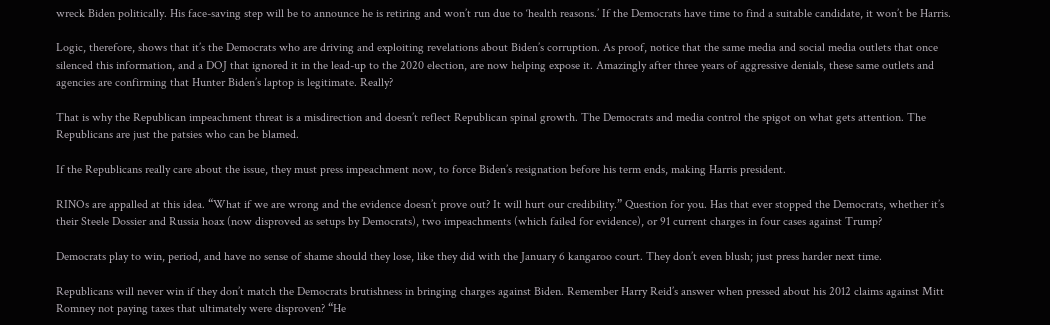wreck Biden politically. His face-saving step will be to announce he is retiring and won’t run due to ‘health reasons.’ If the Democrats have time to find a suitable candidate, it won’t be Harris.

Logic, therefore, shows that it’s the Democrats who are driving and exploiting revelations about Biden’s corruption. As proof, notice that the same media and social media outlets that once silenced this information, and a DOJ that ignored it in the lead-up to the 2020 election, are now helping expose it. Amazingly after three years of aggressive denials, these same outlets and agencies are confirming that Hunter Biden’s laptop is legitimate. Really?

That is why the Republican impeachment threat is a misdirection and doesn’t reflect Republican spinal growth. The Democrats and media control the spigot on what gets attention. The Republicans are just the patsies who can be blamed.

If the Republicans really care about the issue, they must press impeachment now, to force Biden’s resignation before his term ends, making Harris president.

RINOs are appalled at this idea. “What if we are wrong and the evidence doesn’t prove out? It will hurt our credibility.” Question for you. Has that ever stopped the Democrats, whether it’s their Steele Dossier and Russia hoax (now disproved as setups by Democrats), two impeachments (which failed for evidence), or 91 current charges in four cases against Trump?

Democrats play to win, period, and have no sense of shame should they lose, like they did with the January 6 kangaroo court. They don’t even blush; just press harder next time.

Republicans will never win if they don’t match the Democrats brutishness in bringing charges against Biden. Remember Harry Reid’s answer when pressed about his 2012 claims against Mitt Romney not paying taxes that ultimately were disproven? “He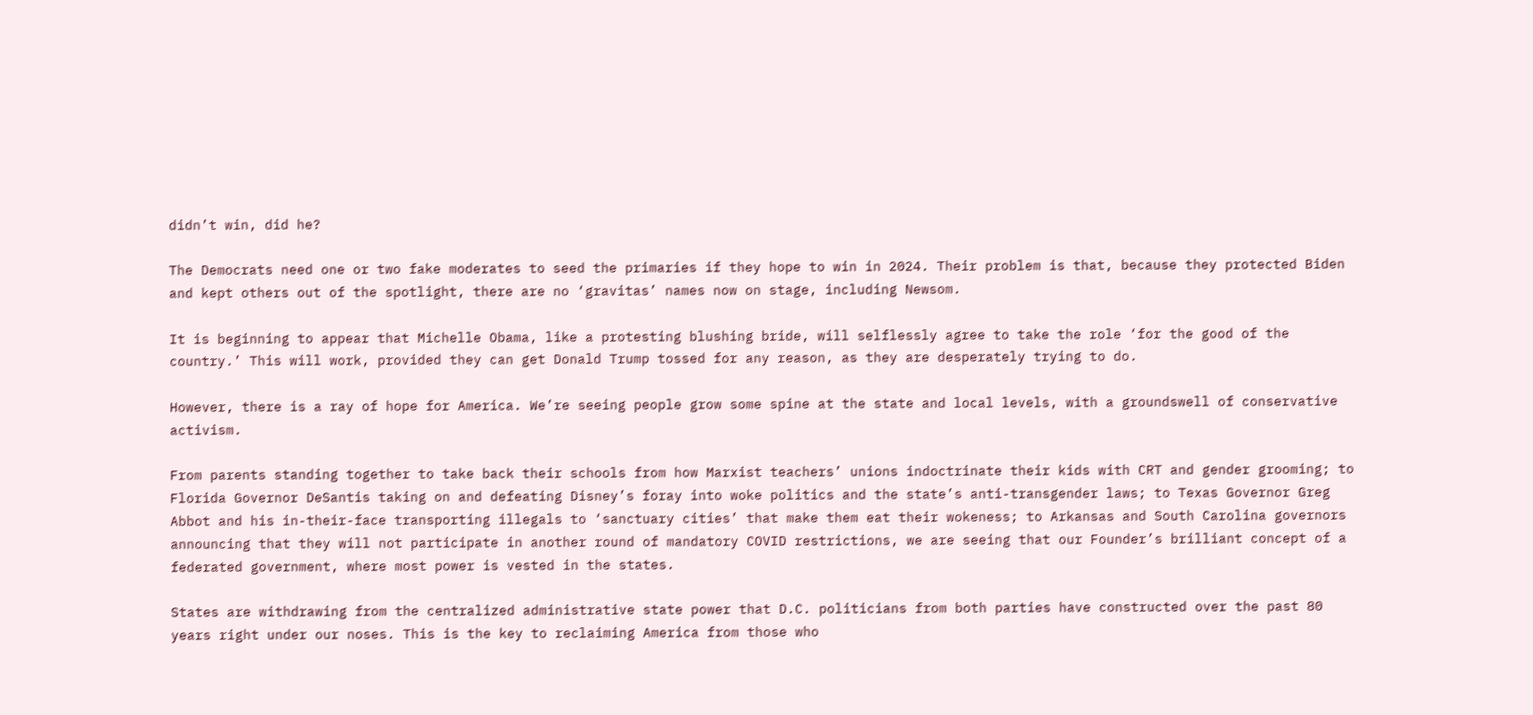didn’t win, did he?

The Democrats need one or two fake moderates to seed the primaries if they hope to win in 2024. Their problem is that, because they protected Biden and kept others out of the spotlight, there are no ‘gravitas’ names now on stage, including Newsom.

It is beginning to appear that Michelle Obama, like a protesting blushing bride, will selflessly agree to take the role ‘for the good of the country.’ This will work, provided they can get Donald Trump tossed for any reason, as they are desperately trying to do.

However, there is a ray of hope for America. We’re seeing people grow some spine at the state and local levels, with a groundswell of conservative activism.

From parents standing together to take back their schools from how Marxist teachers’ unions indoctrinate their kids with CRT and gender grooming; to Florida Governor DeSantis taking on and defeating Disney’s foray into woke politics and the state’s anti-transgender laws; to Texas Governor Greg Abbot and his in-their-face transporting illegals to ‘sanctuary cities’ that make them eat their wokeness; to Arkansas and South Carolina governors announcing that they will not participate in another round of mandatory COVID restrictions, we are seeing that our Founder’s brilliant concept of a federated government, where most power is vested in the states.

States are withdrawing from the centralized administrative state power that D.C. politicians from both parties have constructed over the past 80 years right under our noses. This is the key to reclaiming America from those who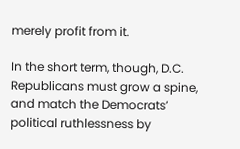merely profit from it.

In the short term, though, D.C. Republicans must grow a spine, and match the Democrats’ political ruthlessness by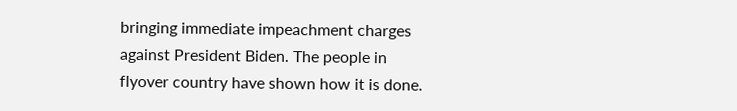bringing immediate impeachment charges against President Biden. The people in flyover country have shown how it is done.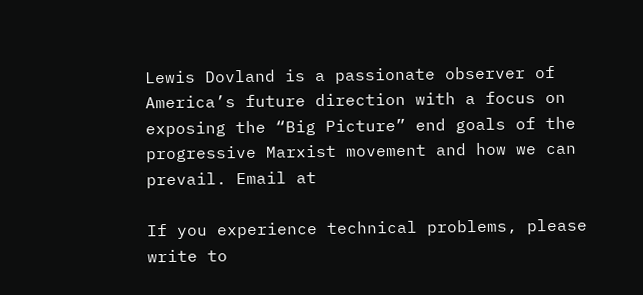Lewis Dovland is a passionate observer of America’s future direction with a focus on exposing the “Big Picture” end goals of the progressive Marxist movement and how we can prevail. Email at

If you experience technical problems, please write to